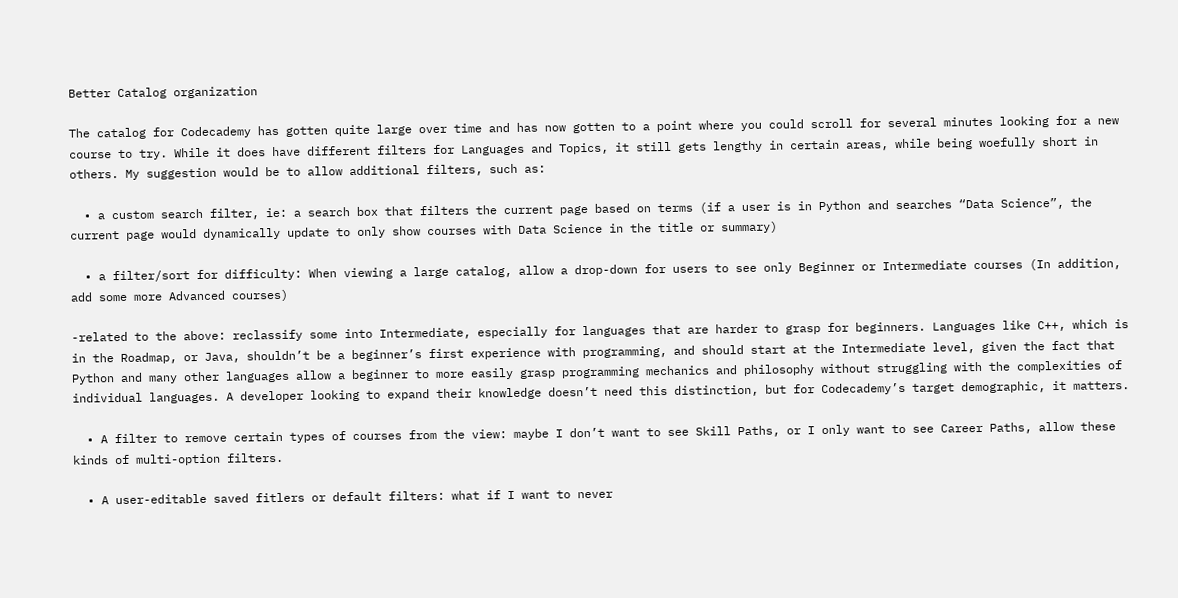Better Catalog organization

The catalog for Codecademy has gotten quite large over time and has now gotten to a point where you could scroll for several minutes looking for a new course to try. While it does have different filters for Languages and Topics, it still gets lengthy in certain areas, while being woefully short in others. My suggestion would be to allow additional filters, such as:

  • a custom search filter, ie: a search box that filters the current page based on terms (if a user is in Python and searches “Data Science”, the current page would dynamically update to only show courses with Data Science in the title or summary)

  • a filter/sort for difficulty: When viewing a large catalog, allow a drop-down for users to see only Beginner or Intermediate courses (In addition, add some more Advanced courses)

-related to the above: reclassify some into Intermediate, especially for languages that are harder to grasp for beginners. Languages like C++, which is in the Roadmap, or Java, shouldn’t be a beginner’s first experience with programming, and should start at the Intermediate level, given the fact that Python and many other languages allow a beginner to more easily grasp programming mechanics and philosophy without struggling with the complexities of individual languages. A developer looking to expand their knowledge doesn’t need this distinction, but for Codecademy’s target demographic, it matters.

  • A filter to remove certain types of courses from the view: maybe I don’t want to see Skill Paths, or I only want to see Career Paths, allow these kinds of multi-option filters.

  • A user-editable saved fitlers or default filters: what if I want to never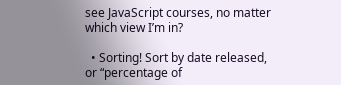see JavaScript courses, no matter which view I’m in?

  • Sorting! Sort by date released, or “percentage of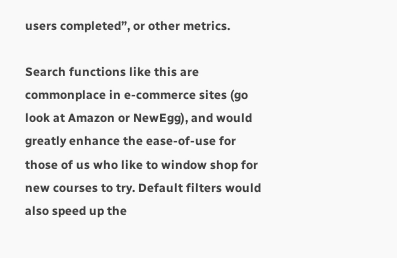users completed”, or other metrics.

Search functions like this are commonplace in e-commerce sites (go look at Amazon or NewEgg), and would greatly enhance the ease-of-use for those of us who like to window shop for new courses to try. Default filters would also speed up the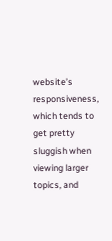website’s responsiveness, which tends to get pretty sluggish when viewing larger topics, and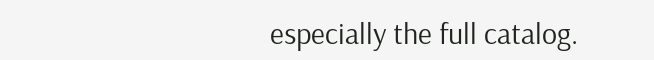especially the full catalog.